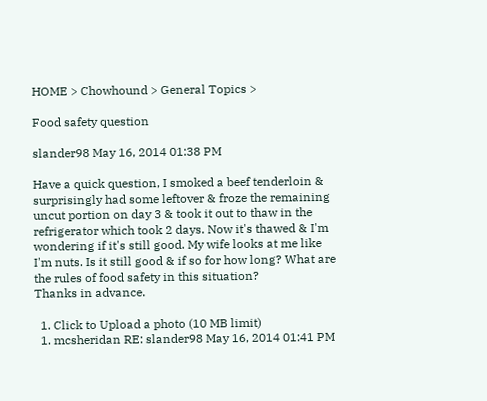HOME > Chowhound > General Topics >

Food safety question

slander98 May 16, 2014 01:38 PM

Have a quick question, I smoked a beef tenderloin & surprisingly had some leftover & froze the remaining uncut portion on day 3 & took it out to thaw in the refrigerator which took 2 days. Now it's thawed & I'm wondering if it's still good. My wife looks at me like I'm nuts. Is it still good & if so for how long? What are the rules of food safety in this situation?
Thanks in advance.

  1. Click to Upload a photo (10 MB limit)
  1. mcsheridan RE: slander98 May 16, 2014 01:41 PM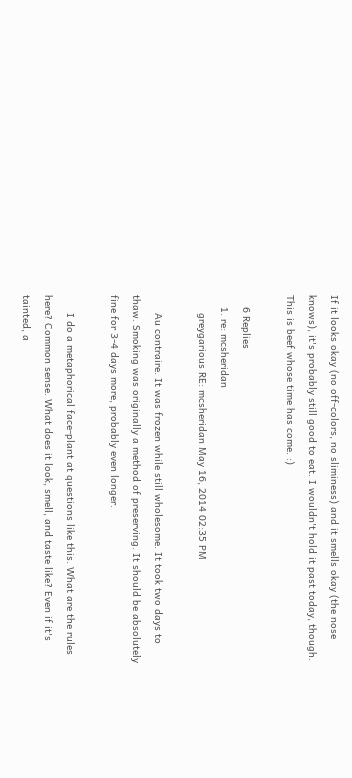If it looks okay (no off-colors, no sliminess) and it smells okay (the nose knows), it's probably still good to eat. I wouldn't hold it past today, though. This is beef whose time has come. :)

    6 Replies
    1. re: mcsheridan
      greygarious RE: mcsheridan May 16, 2014 02:35 PM

      Au contraire. It was frozen while still wholesome. It took two days to thaw. Smoking was originally a method of preserving. It should be absolutely fine for 3-4 days more, probably even longer.

      I do a metaphorical face-plant at questions like this. What are the rules here? Common sense. What does it look, smell, and taste like? Even if it's tainted, a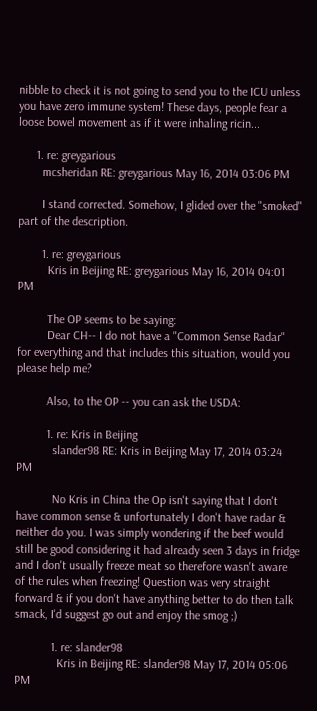nibble to check it is not going to send you to the ICU unless you have zero immune system! These days, people fear a loose bowel movement as if it were inhaling ricin...

      1. re: greygarious
        mcsheridan RE: greygarious May 16, 2014 03:06 PM

        I stand corrected. Somehow, I glided over the "smoked" part of the description.

        1. re: greygarious
          Kris in Beijing RE: greygarious May 16, 2014 04:01 PM

          The OP seems to be saying:
          Dear CH-- I do not have a "Common Sense Radar" for everything and that includes this situation, would you please help me?

          Also, to the OP -- you can ask the USDA:

          1. re: Kris in Beijing
            slander98 RE: Kris in Beijing May 17, 2014 03:24 PM

            No Kris in China the Op isn't saying that I don't have common sense & unfortunately I don't have radar & neither do you. I was simply wondering if the beef would still be good considering it had already seen 3 days in fridge and I don't usually freeze meat so therefore wasn't aware of the rules when freezing! Question was very straight forward & if you don't have anything better to do then talk smack, I'd suggest go out and enjoy the smog ;)

            1. re: slander98
              Kris in Beijing RE: slander98 May 17, 2014 05:06 PM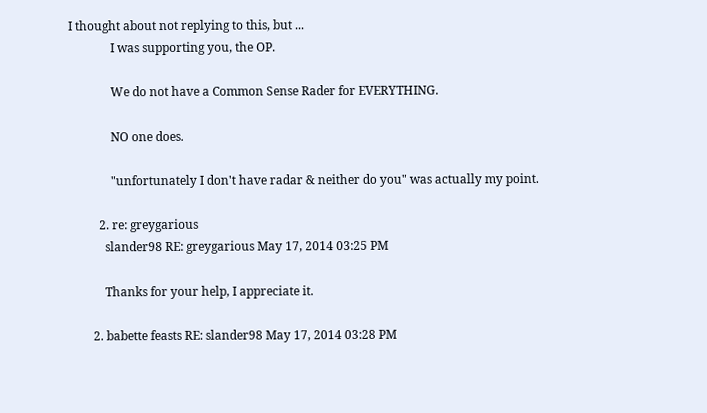I thought about not replying to this, but ...
              I was supporting you, the OP.

              We do not have a Common Sense Rader for EVERYTHING.

              NO one does.

              "unfortunately I don't have radar & neither do you" was actually my point.

          2. re: greygarious
            slander98 RE: greygarious May 17, 2014 03:25 PM

            Thanks for your help, I appreciate it.

        2. babette feasts RE: slander98 May 17, 2014 03:28 PM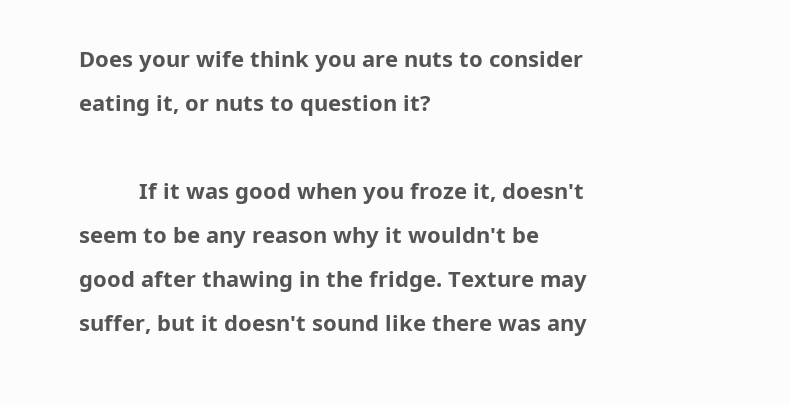Does your wife think you are nuts to consider eating it, or nuts to question it?

          If it was good when you froze it, doesn't seem to be any reason why it wouldn't be good after thawing in the fridge. Texture may suffer, but it doesn't sound like there was any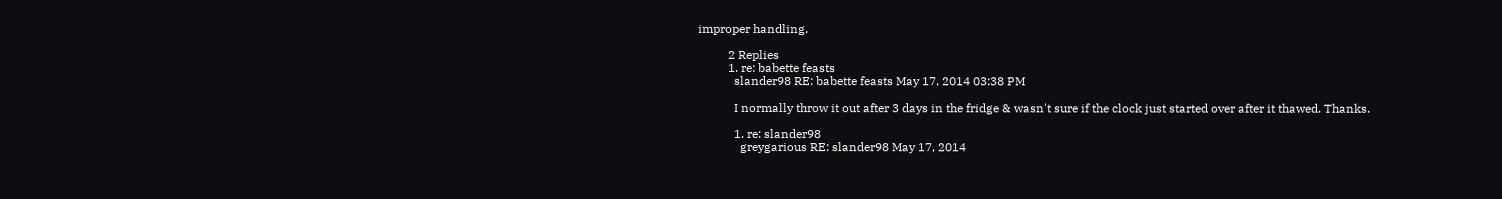improper handling.

          2 Replies
          1. re: babette feasts
            slander98 RE: babette feasts May 17, 2014 03:38 PM

            I normally throw it out after 3 days in the fridge & wasn't sure if the clock just started over after it thawed. Thanks.

            1. re: slander98
              greygarious RE: slander98 May 17, 2014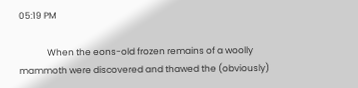05:19 PM

              When the eons-old frozen remains of a woolly mammoth were discovered and thawed the (obviously)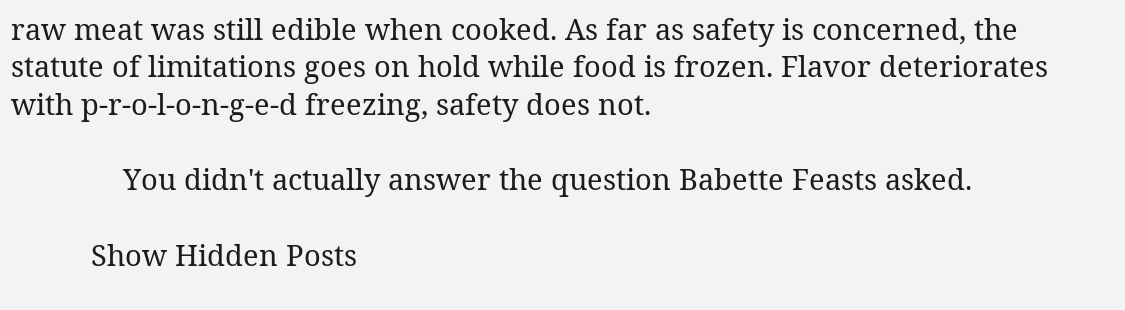raw meat was still edible when cooked. As far as safety is concerned, the statute of limitations goes on hold while food is frozen. Flavor deteriorates with p-r-o-l-o-n-g-e-d freezing, safety does not.

              You didn't actually answer the question Babette Feasts asked.

          Show Hidden Posts